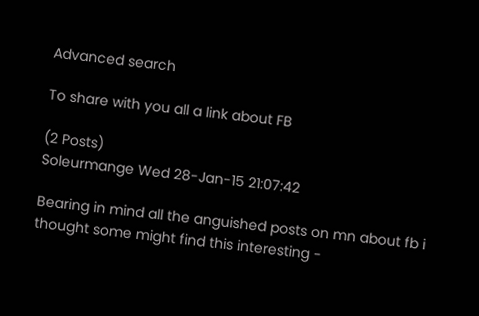Advanced search

To share with you all a link about FB

(2 Posts)
Soleurmange Wed 28-Jan-15 21:07:42

Bearing in mind all the anguished posts on mn about fb i thought some might find this interesting -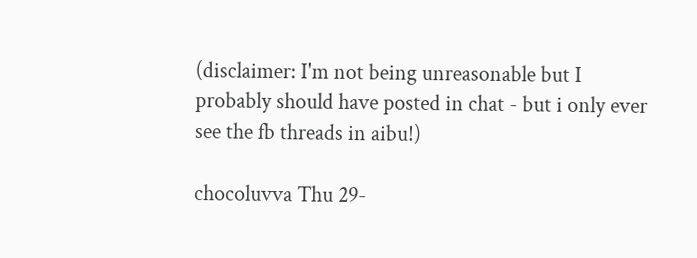(disclaimer: I'm not being unreasonable but I probably should have posted in chat - but i only ever see the fb threads in aibu!)

chocoluvva Thu 29-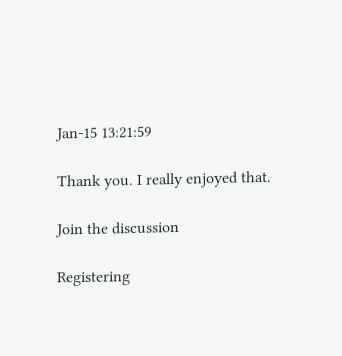Jan-15 13:21:59

Thank you. I really enjoyed that.

Join the discussion

Registering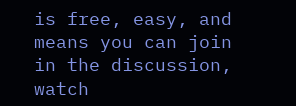is free, easy, and means you can join in the discussion, watch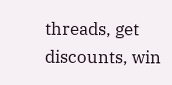threads, get discounts, win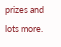prizes and lots more.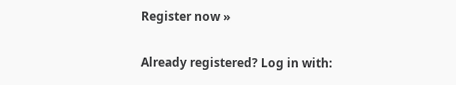Register now »

Already registered? Log in with: